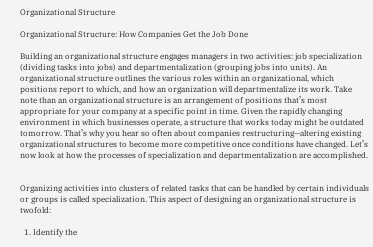Organizational Structure

Organizational Structure: How Companies Get the Job Done

Building an organizational structure engages managers in two activities: job specialization (dividing tasks into jobs) and departmentalization (grouping jobs into units). An organizational structure outlines the various roles within an organizational, which positions report to which, and how an organization will departmentalize its work. Take note than an organizational structure is an arrangement of positions that’s most appropriate for your company at a specific point in time. Given the rapidly changing environment in which businesses operate, a structure that works today might be outdated tomorrow. That’s why you hear so often about companies restructuring—altering existing organizational structures to become more competitive once conditions have changed. Let’s now look at how the processes of specialization and departmentalization are accomplished.


Organizing activities into clusters of related tasks that can be handled by certain individuals or groups is called specialization. This aspect of designing an organizational structure is twofold:

  1. Identify the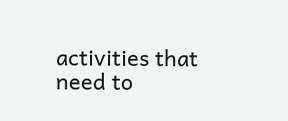activities that need to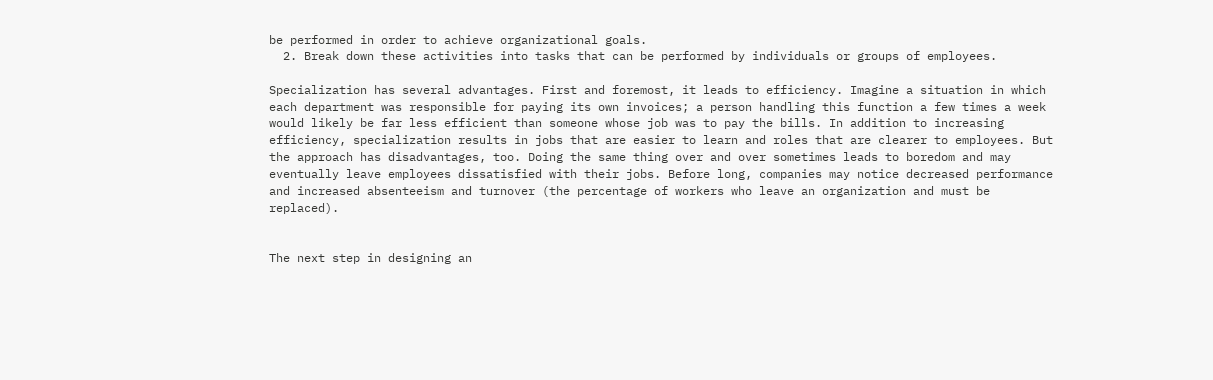be performed in order to achieve organizational goals.
  2. Break down these activities into tasks that can be performed by individuals or groups of employees.

Specialization has several advantages. First and foremost, it leads to efficiency. Imagine a situation in which each department was responsible for paying its own invoices; a person handling this function a few times a week would likely be far less efficient than someone whose job was to pay the bills. In addition to increasing efficiency, specialization results in jobs that are easier to learn and roles that are clearer to employees. But the approach has disadvantages, too. Doing the same thing over and over sometimes leads to boredom and may eventually leave employees dissatisfied with their jobs. Before long, companies may notice decreased performance and increased absenteeism and turnover (the percentage of workers who leave an organization and must be replaced).


The next step in designing an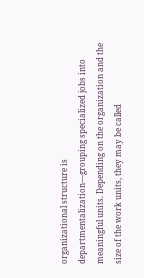organizational structure is departmentalization—grouping specialized jobs into meaningful units. Depending on the organization and the size of the work units, they may be called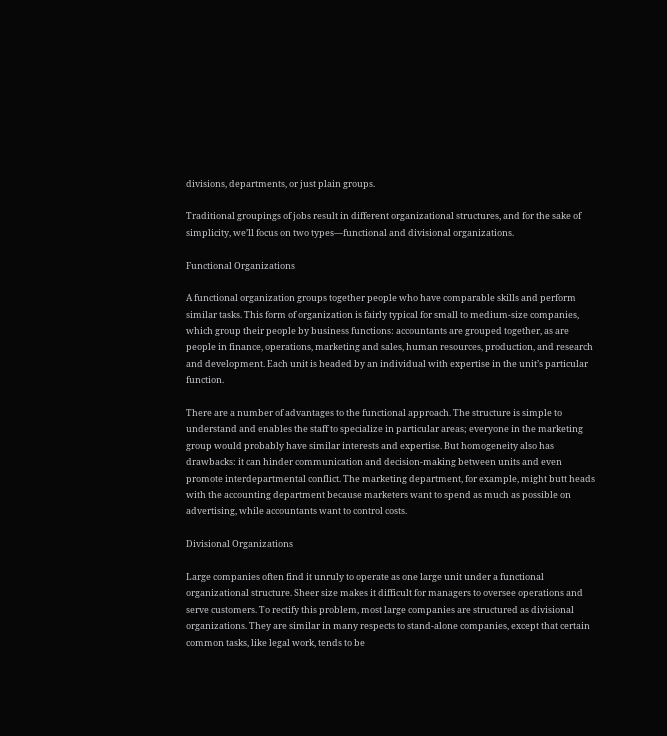divisions, departments, or just plain groups.

Traditional groupings of jobs result in different organizational structures, and for the sake of simplicity, we’ll focus on two types—functional and divisional organizations.

Functional Organizations

A functional organization groups together people who have comparable skills and perform similar tasks. This form of organization is fairly typical for small to medium-size companies, which group their people by business functions: accountants are grouped together, as are people in finance, operations, marketing and sales, human resources, production, and research and development. Each unit is headed by an individual with expertise in the unit’s particular function.

There are a number of advantages to the functional approach. The structure is simple to understand and enables the staff to specialize in particular areas; everyone in the marketing group would probably have similar interests and expertise. But homogeneity also has drawbacks: it can hinder communication and decision-making between units and even promote interdepartmental conflict. The marketing department, for example, might butt heads with the accounting department because marketers want to spend as much as possible on advertising, while accountants want to control costs.

Divisional Organizations

Large companies often find it unruly to operate as one large unit under a functional organizational structure. Sheer size makes it difficult for managers to oversee operations and serve customers. To rectify this problem, most large companies are structured as divisional organizations. They are similar in many respects to stand-alone companies, except that certain common tasks, like legal work, tends to be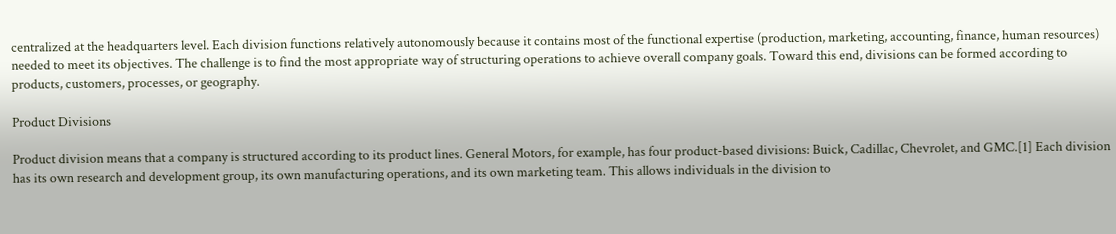centralized at the headquarters level. Each division functions relatively autonomously because it contains most of the functional expertise (production, marketing, accounting, finance, human resources) needed to meet its objectives. The challenge is to find the most appropriate way of structuring operations to achieve overall company goals. Toward this end, divisions can be formed according to products, customers, processes, or geography.

Product Divisions

Product division means that a company is structured according to its product lines. General Motors, for example, has four product-based divisions: Buick, Cadillac, Chevrolet, and GMC.[1] Each division has its own research and development group, its own manufacturing operations, and its own marketing team. This allows individuals in the division to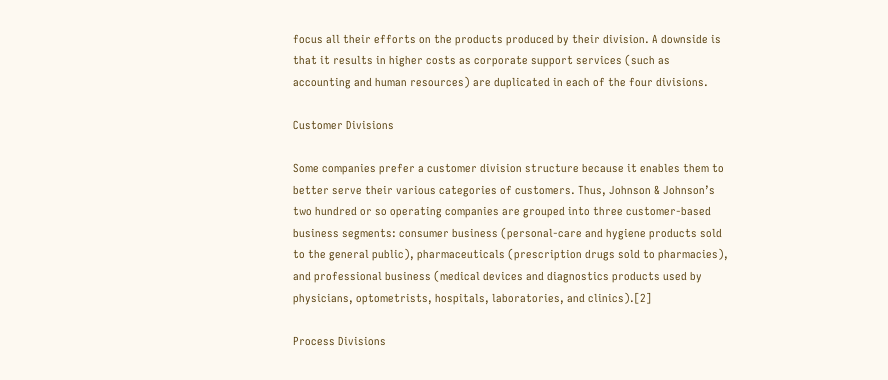focus all their efforts on the products produced by their division. A downside is that it results in higher costs as corporate support services (such as accounting and human resources) are duplicated in each of the four divisions.

Customer Divisions

Some companies prefer a customer division structure because it enables them to better serve their various categories of customers. Thus, Johnson & Johnson’s two hundred or so operating companies are grouped into three customer-based business segments: consumer business (personal-care and hygiene products sold to the general public), pharmaceuticals (prescription drugs sold to pharmacies), and professional business (medical devices and diagnostics products used by physicians, optometrists, hospitals, laboratories, and clinics).[2]

Process Divisions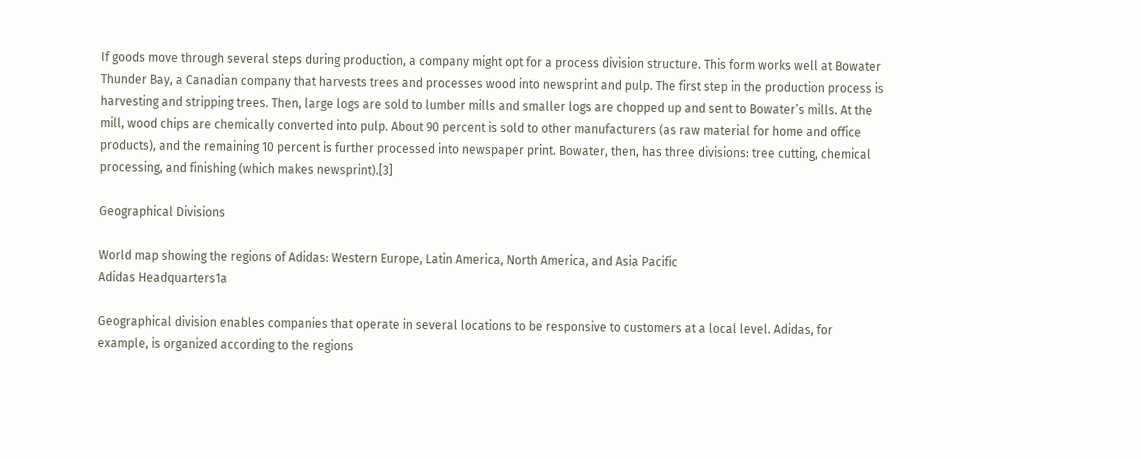If goods move through several steps during production, a company might opt for a process division structure. This form works well at Bowater Thunder Bay, a Canadian company that harvests trees and processes wood into newsprint and pulp. The first step in the production process is harvesting and stripping trees. Then, large logs are sold to lumber mills and smaller logs are chopped up and sent to Bowater’s mills. At the mill, wood chips are chemically converted into pulp. About 90 percent is sold to other manufacturers (as raw material for home and office products), and the remaining 10 percent is further processed into newspaper print. Bowater, then, has three divisions: tree cutting, chemical processing, and finishing (which makes newsprint).[3]

Geographical Divisions

World map showing the regions of Adidas: Western Europe, Latin America, North America, and Asia Pacific
Adidas Headquarters1a

Geographical division enables companies that operate in several locations to be responsive to customers at a local level. Adidas, for example, is organized according to the regions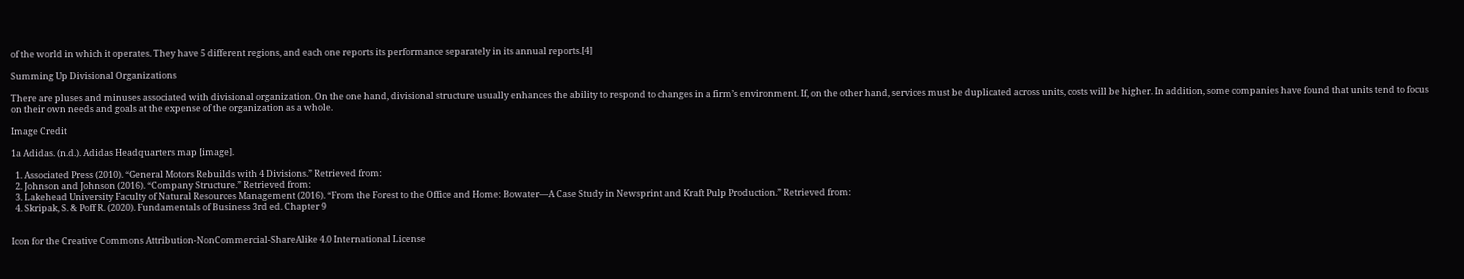of the world in which it operates. They have 5 different regions, and each one reports its performance separately in its annual reports.[4]

Summing Up Divisional Organizations

There are pluses and minuses associated with divisional organization. On the one hand, divisional structure usually enhances the ability to respond to changes in a firm’s environment. If, on the other hand, services must be duplicated across units, costs will be higher. In addition, some companies have found that units tend to focus on their own needs and goals at the expense of the organization as a whole.

Image Credit

1a Adidas. (n.d.). Adidas Headquarters map [image].

  1. Associated Press (2010). “General Motors Rebuilds with 4 Divisions.” Retrieved from:
  2. Johnson and Johnson (2016). “Company Structure.” Retrieved from:
  3. Lakehead University Faculty of Natural Resources Management (2016). “From the Forest to the Office and Home: Bowater—A Case Study in Newsprint and Kraft Pulp Production.” Retrieved from:
  4. Skripak, S. & Poff R. (2020). Fundamentals of Business 3rd ed. Chapter 9


Icon for the Creative Commons Attribution-NonCommercial-ShareAlike 4.0 International License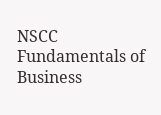NSCC Fundamentals of Business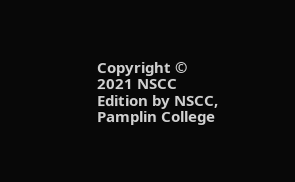Copyright © 2021 NSCC Edition by NSCC, Pamplin College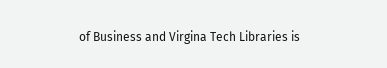of Business and Virgina Tech Libraries is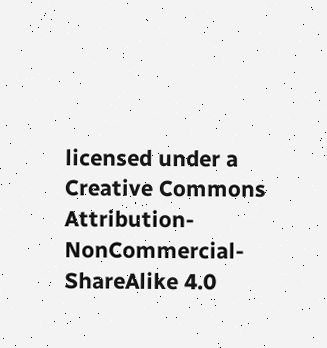licensed under a Creative Commons Attribution-NonCommercial-ShareAlike 4.0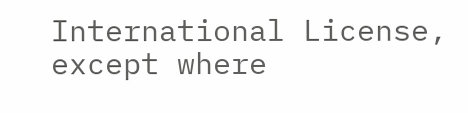International License, except where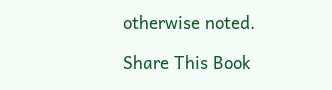otherwise noted.

Share This Book